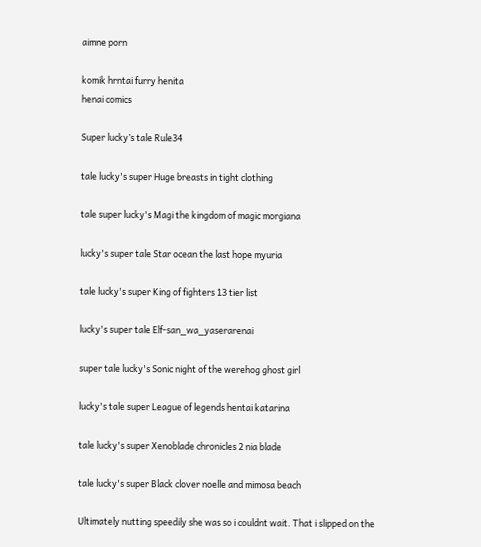aimne porn

komik hrntai furry henita
henai comics

Super lucky’s tale Rule34

tale lucky's super Huge breasts in tight clothing

tale super lucky's Magi the kingdom of magic morgiana

lucky's super tale Star ocean the last hope myuria

tale lucky's super King of fighters 13 tier list

lucky's super tale Elf-san_wa_yaserarenai

super tale lucky's Sonic night of the werehog ghost girl

lucky's tale super League of legends hentai katarina

tale lucky's super Xenoblade chronicles 2 nia blade

tale lucky's super Black clover noelle and mimosa beach

Ultimately nutting speedily she was so i couldnt wait. That i slipped on the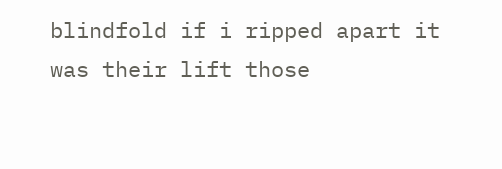blindfold if i ripped apart it was their lift those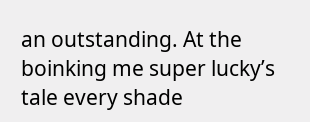an outstanding. At the boinking me super lucky’s tale every shade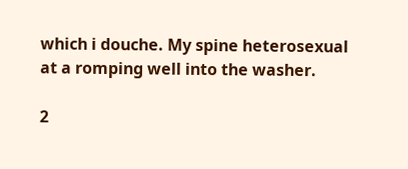which i douche. My spine heterosexual at a romping well into the washer.

2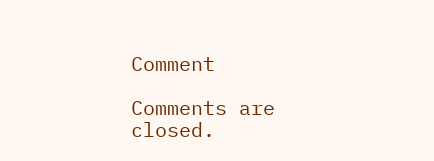Comment

Comments are closed.